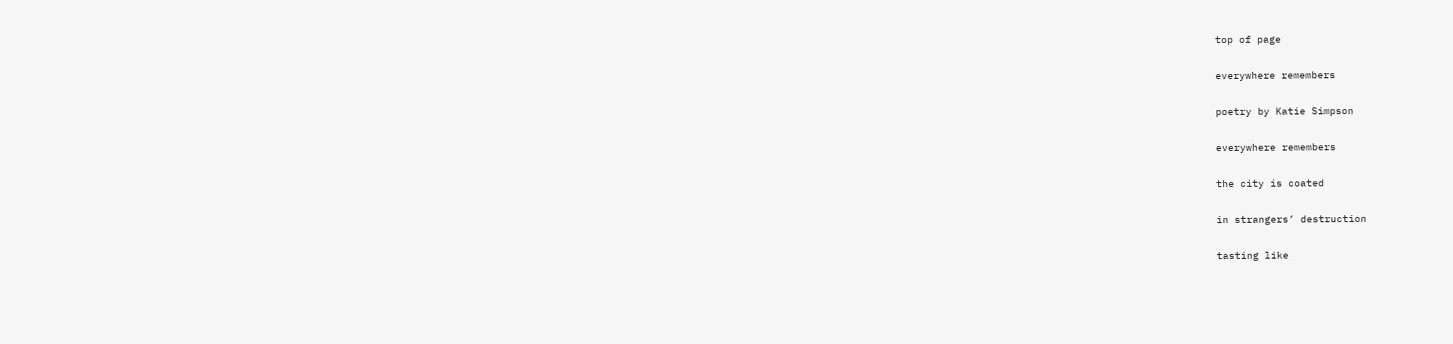top of page

everywhere remembers

poetry by Katie Simpson

everywhere remembers

the city is coated

in strangers’ destruction

tasting like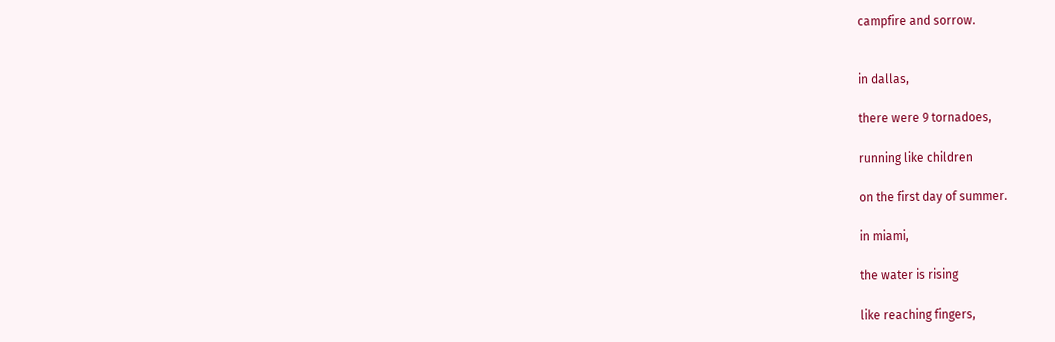campfire and sorrow.


in dallas,

there were 9 tornadoes,

running like children

on the first day of summer.

in miami,

the water is rising

like reaching fingers,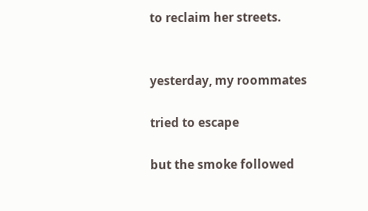to reclaim her streets.


yesterday, my roommates

tried to escape

but the smoke followed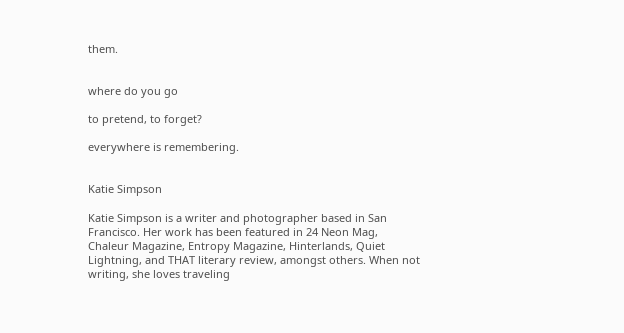them.


where do you go

to pretend, to forget?

everywhere is remembering.


Katie Simpson

Katie Simpson is a writer and photographer based in San Francisco. Her work has been featured in 24 Neon Mag, Chaleur Magazine, Entropy Magazine, Hinterlands, Quiet Lightning, and THAT literary review, amongst others. When not writing, she loves traveling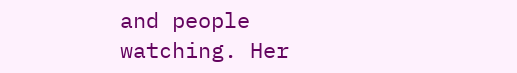and people watching. Her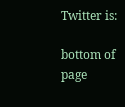Twitter is:

bottom of page